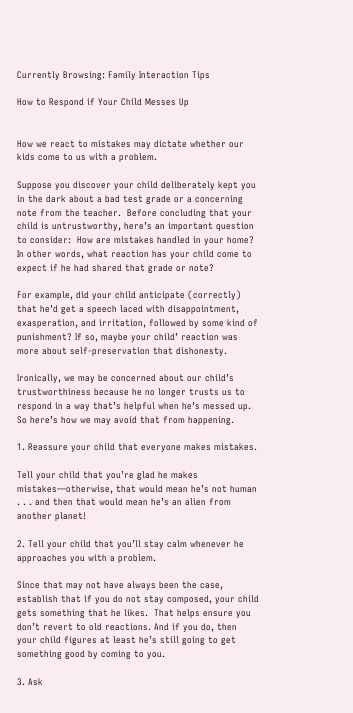Currently Browsing: Family Interaction Tips

How to Respond if Your Child Messes Up


How we react to mistakes may dictate whether our kids come to us with a problem.

Suppose you discover your child deliberately kept you in the dark about a bad test grade or a concerning note from the teacher.  Before concluding that your child is untrustworthy, here’s an important question to consider:  How are mistakes handled in your home? In other words, what reaction has your child come to expect if he had shared that grade or note?

For example, did your child anticipate (correctly) that he’d get a speech laced with disappointment, exasperation, and irritation, followed by some kind of punishment? If so, maybe your child’ reaction was more about self-preservation that dishonesty.

Ironically, we may be concerned about our child’s trustworthiness because he no longer trusts us to respond in a way that’s helpful when he’s messed up.  So here’s how we may avoid that from happening.

1. Reassure your child that everyone makes mistakes.

Tell your child that you’re glad he makes mistakes—otherwise, that would mean he’s not human . . . and then that would mean he’s an alien from another planet!

2. Tell your child that you’ll stay calm whenever he approaches you with a problem.

Since that may not have always been the case, establish that if you do not stay composed, your child gets something that he likes.  That helps ensure you don’t revert to old reactions. And if you do, then your child figures at least he’s still going to get something good by coming to you.

3. Ask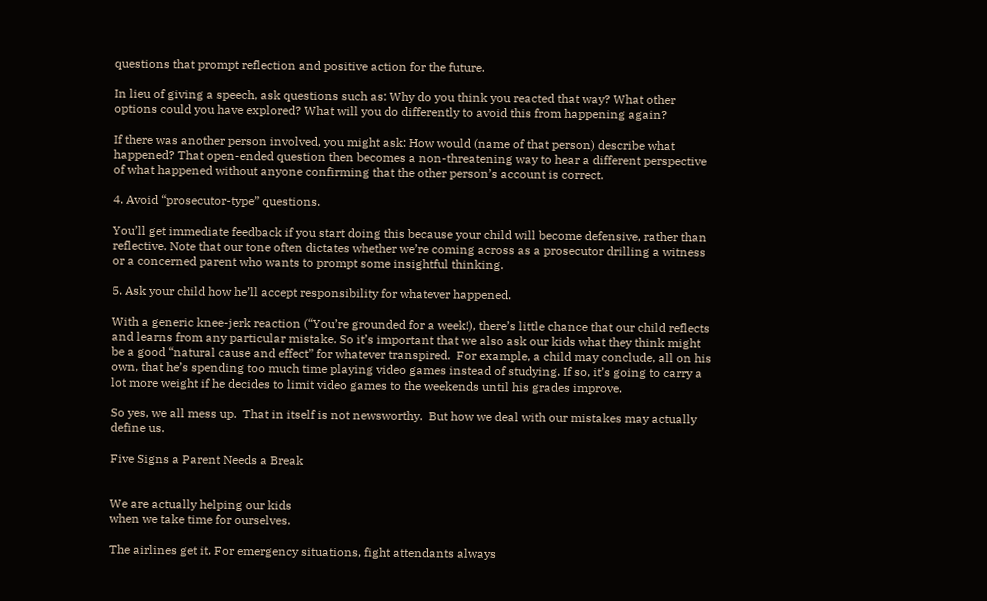questions that prompt reflection and positive action for the future.

In lieu of giving a speech, ask questions such as: Why do you think you reacted that way? What other options could you have explored? What will you do differently to avoid this from happening again?

If there was another person involved, you might ask: How would (name of that person) describe what happened? That open-ended question then becomes a non-threatening way to hear a different perspective of what happened without anyone confirming that the other person’s account is correct.

4. Avoid “prosecutor-type” questions.

You’ll get immediate feedback if you start doing this because your child will become defensive, rather than reflective. Note that our tone often dictates whether we’re coming across as a prosecutor drilling a witness or a concerned parent who wants to prompt some insightful thinking.

5. Ask your child how he’ll accept responsibility for whatever happened.

With a generic knee-jerk reaction (“You’re grounded for a week!), there’s little chance that our child reflects and learns from any particular mistake. So it’s important that we also ask our kids what they think might be a good “natural cause and effect” for whatever transpired.  For example, a child may conclude, all on his own, that he’s spending too much time playing video games instead of studying. If so, it’s going to carry a lot more weight if he decides to limit video games to the weekends until his grades improve.

So yes, we all mess up.  That in itself is not newsworthy.  But how we deal with our mistakes may actually define us.

Five Signs a Parent Needs a Break


We are actually helping our kids
when we take time for ourselves.

The airlines get it. For emergency situations, fight attendants always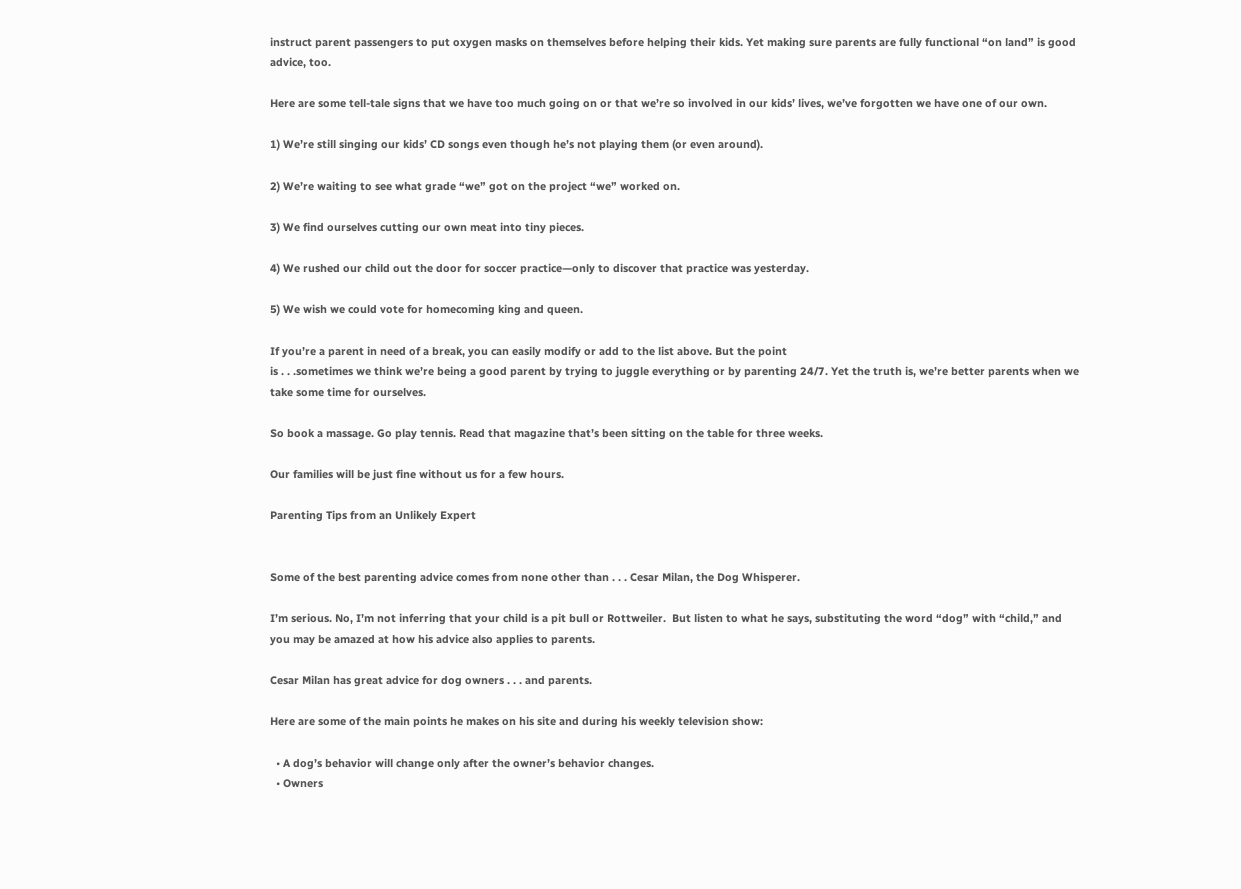instruct parent passengers to put oxygen masks on themselves before helping their kids. Yet making sure parents are fully functional “on land” is good advice, too.

Here are some tell-tale signs that we have too much going on or that we’re so involved in our kids’ lives, we’ve forgotten we have one of our own.

1) We’re still singing our kids’ CD songs even though he’s not playing them (or even around).

2) We’re waiting to see what grade “we” got on the project “we” worked on.

3) We find ourselves cutting our own meat into tiny pieces.

4) We rushed our child out the door for soccer practice—only to discover that practice was yesterday.

5) We wish we could vote for homecoming king and queen.

If you’re a parent in need of a break, you can easily modify or add to the list above. But the point
is . . .sometimes we think we’re being a good parent by trying to juggle everything or by parenting 24/7. Yet the truth is, we’re better parents when we take some time for ourselves.

So book a massage. Go play tennis. Read that magazine that’s been sitting on the table for three weeks.

Our families will be just fine without us for a few hours.

Parenting Tips from an Unlikely Expert


Some of the best parenting advice comes from none other than . . . Cesar Milan, the Dog Whisperer.

I’m serious. No, I’m not inferring that your child is a pit bull or Rottweiler.  But listen to what he says, substituting the word “dog” with “child,” and you may be amazed at how his advice also applies to parents.

Cesar Milan has great advice for dog owners . . . and parents.

Here are some of the main points he makes on his site and during his weekly television show:

  • A dog’s behavior will change only after the owner’s behavior changes.
  • Owners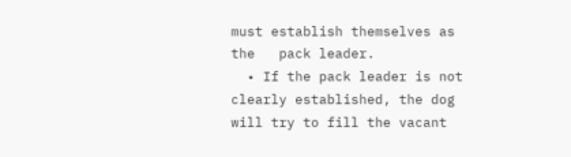must establish themselves as the   pack leader.
  • If the pack leader is not clearly established, the dog will try to fill the vacant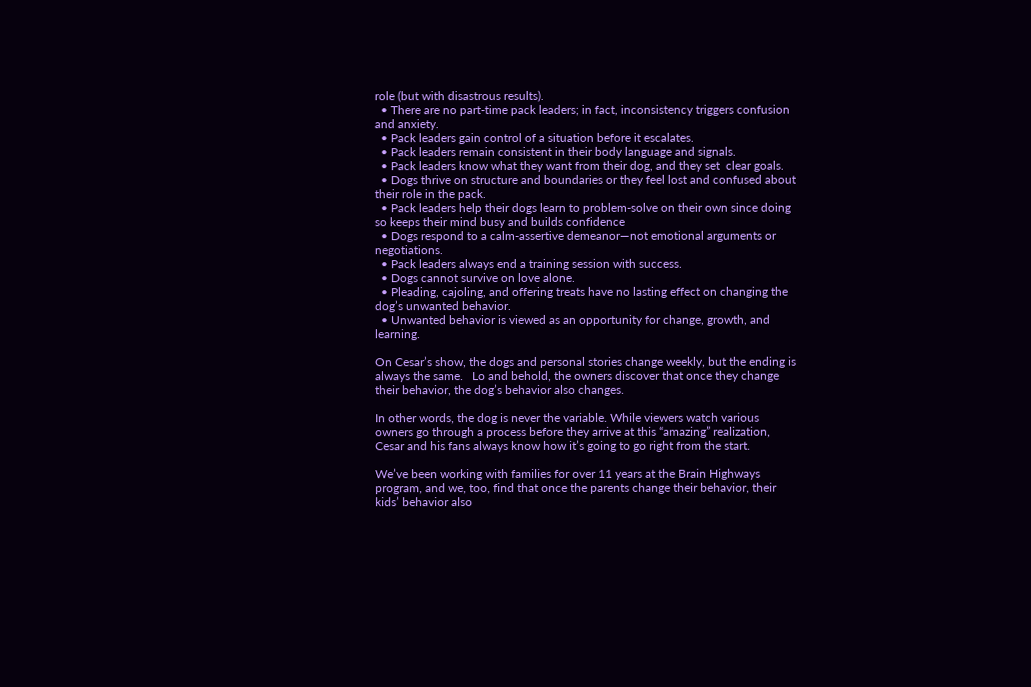role (but with disastrous results).
  • There are no part-time pack leaders; in fact, inconsistency triggers confusion and anxiety.
  • Pack leaders gain control of a situation before it escalates.
  • Pack leaders remain consistent in their body language and signals.
  • Pack leaders know what they want from their dog, and they set  clear goals.
  • Dogs thrive on structure and boundaries or they feel lost and confused about their role in the pack.
  • Pack leaders help their dogs learn to problem-solve on their own since doing so keeps their mind busy and builds confidence
  • Dogs respond to a calm-assertive demeanor—not emotional arguments or negotiations.
  • Pack leaders always end a training session with success.
  • Dogs cannot survive on love alone.
  • Pleading, cajoling, and offering treats have no lasting effect on changing the dog’s unwanted behavior.
  • Unwanted behavior is viewed as an opportunity for change, growth, and learning.

On Cesar’s show, the dogs and personal stories change weekly, but the ending is always the same.   Lo and behold, the owners discover that once they change their behavior, the dog’s behavior also changes.

In other words, the dog is never the variable. While viewers watch various owners go through a process before they arrive at this “amazing” realization, Cesar and his fans always know how it’s going to go right from the start.

We’ve been working with families for over 11 years at the Brain Highways program, and we, too, find that once the parents change their behavior, their kids’ behavior also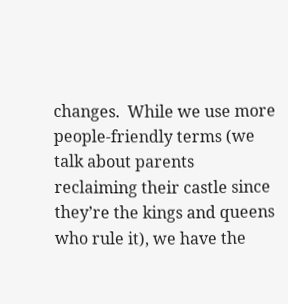changes.  While we use more people-friendly terms (we talk about parents reclaiming their castle since they’re the kings and queens who rule it), we have the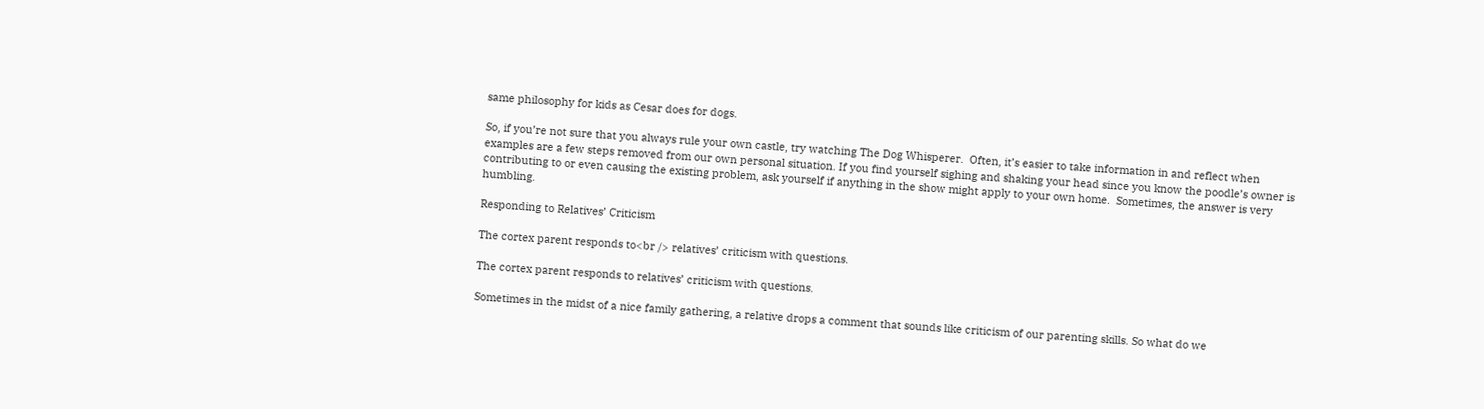same philosophy for kids as Cesar does for dogs.

So, if you’re not sure that you always rule your own castle, try watching The Dog Whisperer.  Often, it’s easier to take information in and reflect when examples are a few steps removed from our own personal situation. If you find yourself sighing and shaking your head since you know the poodle’s owner is contributing to or even causing the existing problem, ask yourself if anything in the show might apply to your own home.  Sometimes, the answer is very humbling.

Responding to Relatives’ Criticism

The cortex parent responds to<br /> relatives’ criticism with questions.

The cortex parent responds to relatives’ criticism with questions.

Sometimes in the midst of a nice family gathering, a relative drops a comment that sounds like criticism of our parenting skills. So what do we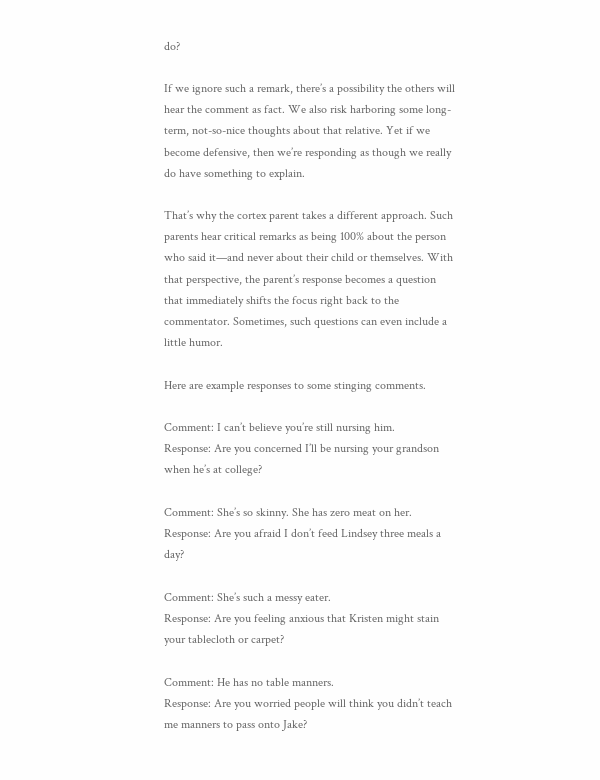do?

If we ignore such a remark, there’s a possibility the others will hear the comment as fact. We also risk harboring some long-term, not-so-nice thoughts about that relative. Yet if we become defensive, then we’re responding as though we really do have something to explain.

That’s why the cortex parent takes a different approach. Such parents hear critical remarks as being 100% about the person who said it—and never about their child or themselves. With that perspective, the parent’s response becomes a question that immediately shifts the focus right back to the commentator. Sometimes, such questions can even include a little humor.

Here are example responses to some stinging comments.

Comment: I can’t believe you’re still nursing him.
Response: Are you concerned I’ll be nursing your grandson when he’s at college?

Comment: She’s so skinny. She has zero meat on her.
Response: Are you afraid I don’t feed Lindsey three meals a day?

Comment: She’s such a messy eater.
Response: Are you feeling anxious that Kristen might stain your tablecloth or carpet?

Comment: He has no table manners.
Response: Are you worried people will think you didn’t teach me manners to pass onto Jake?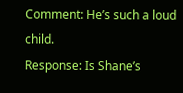Comment: He’s such a loud child.
Response: Is Shane’s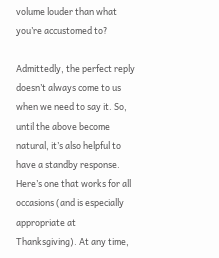volume louder than what you’re accustomed to?

Admittedly, the perfect reply doesn’t always come to us when we need to say it. So, until the above become natural, it’s also helpful to have a standby response. Here’s one that works for all occasions (and is especially appropriate at Thanksgiving). At any time,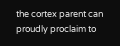the cortex parent can proudly proclaim to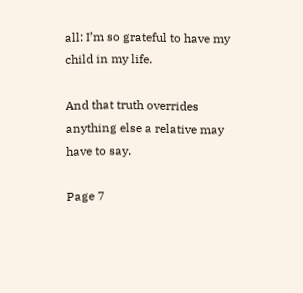all: I’m so grateful to have my child in my life.

And that truth overrides anything else a relative may have to say.

Page 7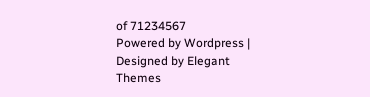of 71234567
Powered by Wordpress | Designed by Elegant Themes